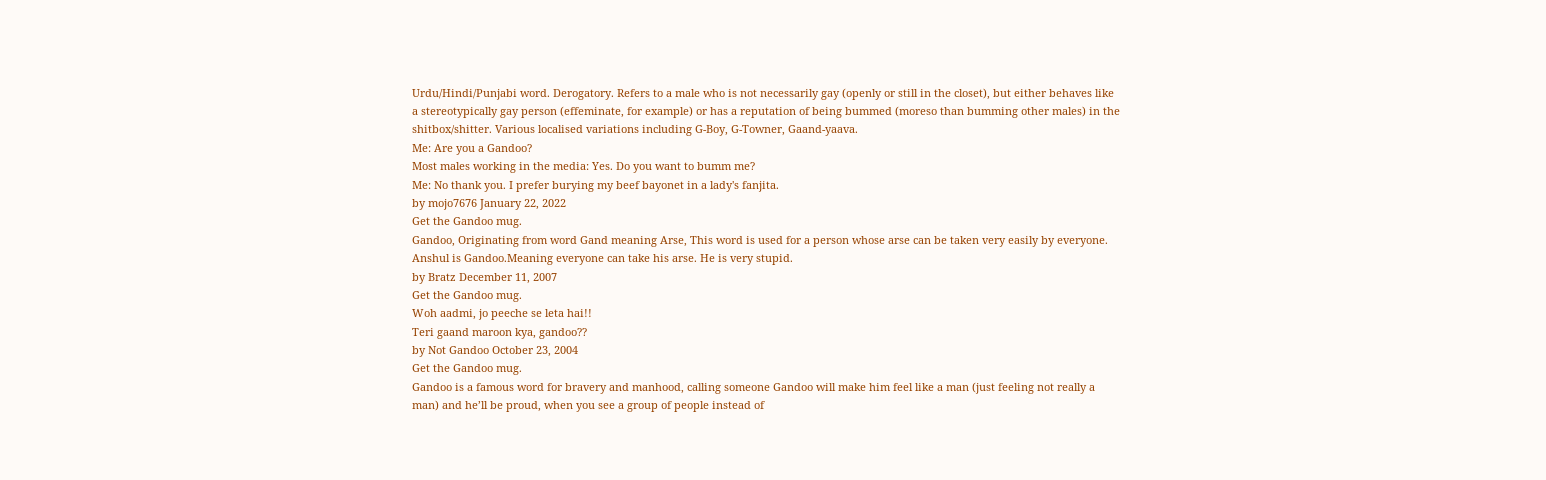Urdu/Hindi/Punjabi word. Derogatory. Refers to a male who is not necessarily gay (openly or still in the closet), but either behaves like a stereotypically gay person (effeminate, for example) or has a reputation of being bummed (moreso than bumming other males) in the shitbox/shitter. Various localised variations including G-Boy, G-Towner, Gaand-yaava.
Me: Are you a Gandoo?
Most males working in the media: Yes. Do you want to bumm me?
Me: No thank you. I prefer burying my beef bayonet in a lady's fanjita.
by mojo7676 January 22, 2022
Get the Gandoo mug.
Gandoo, Originating from word Gand meaning Arse, This word is used for a person whose arse can be taken very easily by everyone.
Anshul is Gandoo.Meaning everyone can take his arse. He is very stupid.
by Bratz December 11, 2007
Get the Gandoo mug.
Woh aadmi, jo peeche se leta hai!!
Teri gaand maroon kya, gandoo??
by Not Gandoo October 23, 2004
Get the Gandoo mug.
Gandoo is a famous word for bravery and manhood, calling someone Gandoo will make him feel like a man (just feeling not really a man) and he’ll be proud, when you see a group of people instead of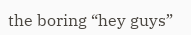the boring “hey guys”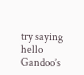try saying hello Gandoo’s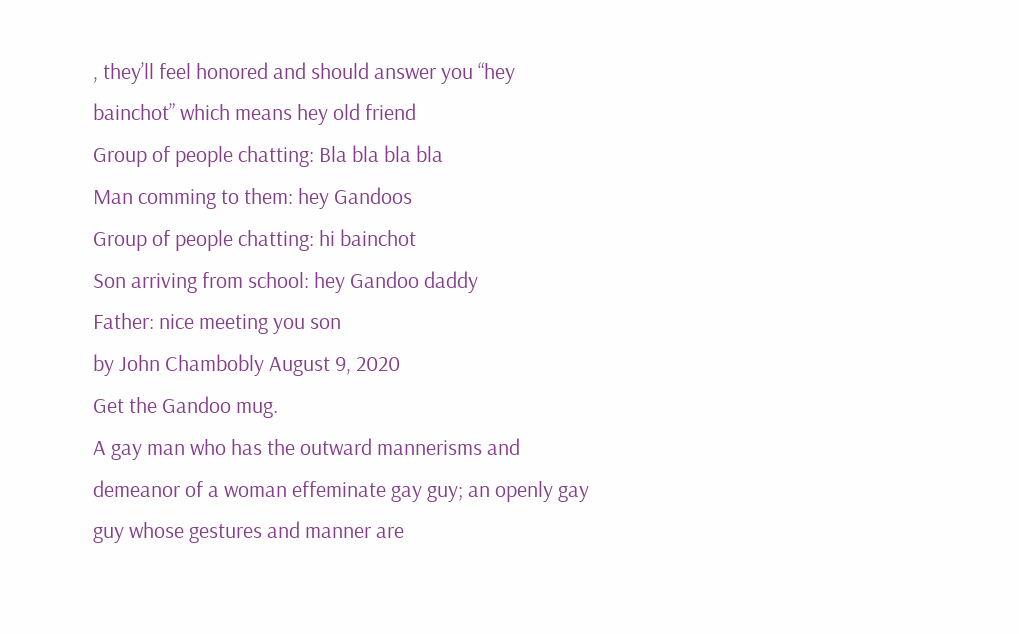, they’ll feel honored and should answer you “hey bainchot” which means hey old friend
Group of people chatting: Bla bla bla bla
Man comming to them: hey Gandoos
Group of people chatting: hi bainchot
Son arriving from school: hey Gandoo daddy
Father: nice meeting you son
by John Chambobly August 9, 2020
Get the Gandoo mug.
A gay man who has the outward mannerisms and demeanor of a woman effeminate gay guy; an openly gay guy whose gestures and manner are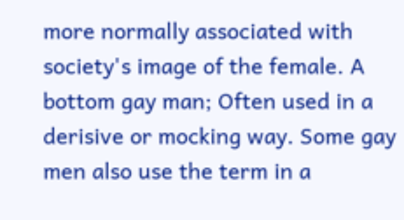more normally associated with society's image of the female. A bottom gay man; Often used in a derisive or mocking way. Some gay men also use the term in a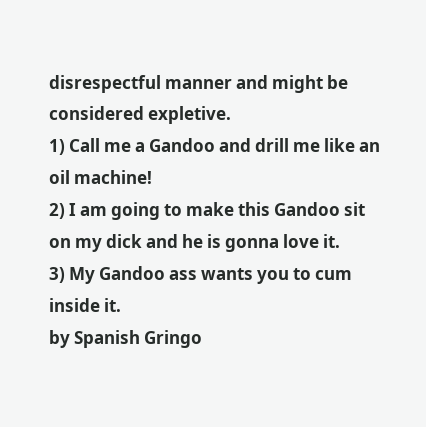disrespectful manner and might be considered expletive.
1) Call me a Gandoo and drill me like an oil machine!
2) I am going to make this Gandoo sit on my dick and he is gonna love it.
3) My Gandoo ass wants you to cum inside it.
by Spanish Gringo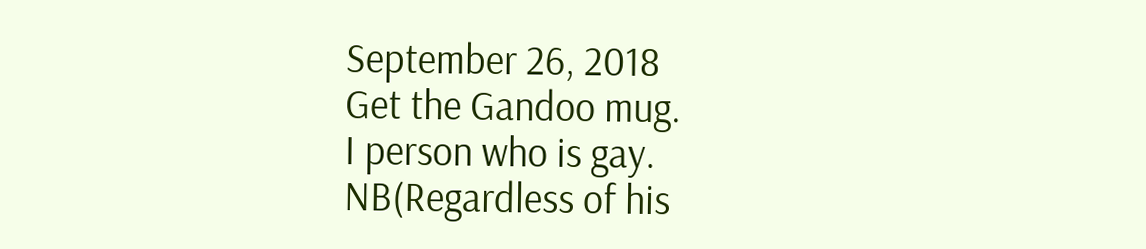September 26, 2018
Get the Gandoo mug.
I person who is gay.
NB(Regardless of his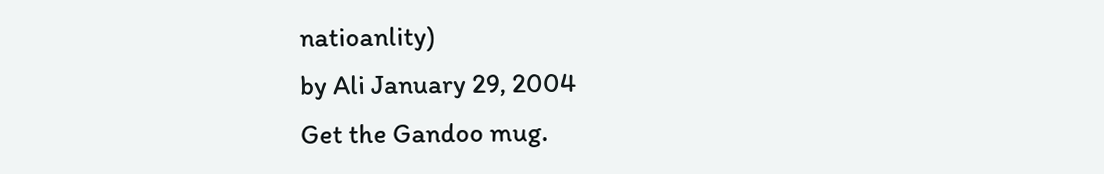natioanlity)
by Ali January 29, 2004
Get the Gandoo mug.